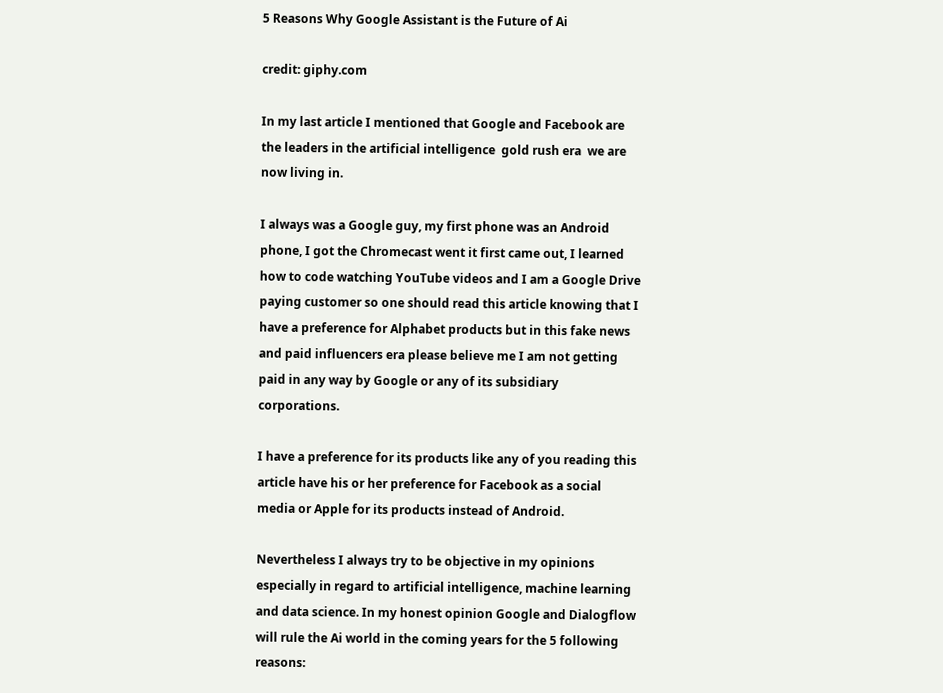5 Reasons Why Google Assistant is the Future of Ai

credit: giphy.com

In my last article I mentioned that Google and Facebook are the leaders in the artificial intelligence  gold rush era  we are now living in.

I always was a Google guy, my first phone was an Android phone, I got the Chromecast went it first came out, I learned how to code watching YouTube videos and I am a Google Drive paying customer so one should read this article knowing that I have a preference for Alphabet products but in this fake news and paid influencers era please believe me I am not getting paid in any way by Google or any of its subsidiary corporations.

I have a preference for its products like any of you reading this article have his or her preference for Facebook as a social media or Apple for its products instead of Android.

Nevertheless I always try to be objective in my opinions especially in regard to artificial intelligence, machine learning and data science. In my honest opinion Google and Dialogflow will rule the Ai world in the coming years for the 5 following reasons: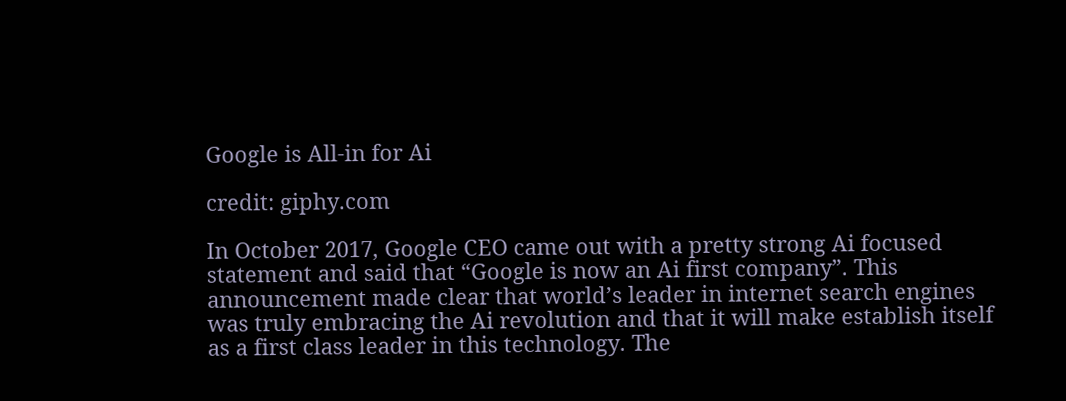Google is All-in for Ai

credit: giphy.com

In October 2017, Google CEO came out with a pretty strong Ai focused statement and said that “Google is now an Ai first company”. This announcement made clear that world’s leader in internet search engines was truly embracing the Ai revolution and that it will make establish itself as a first class leader in this technology. The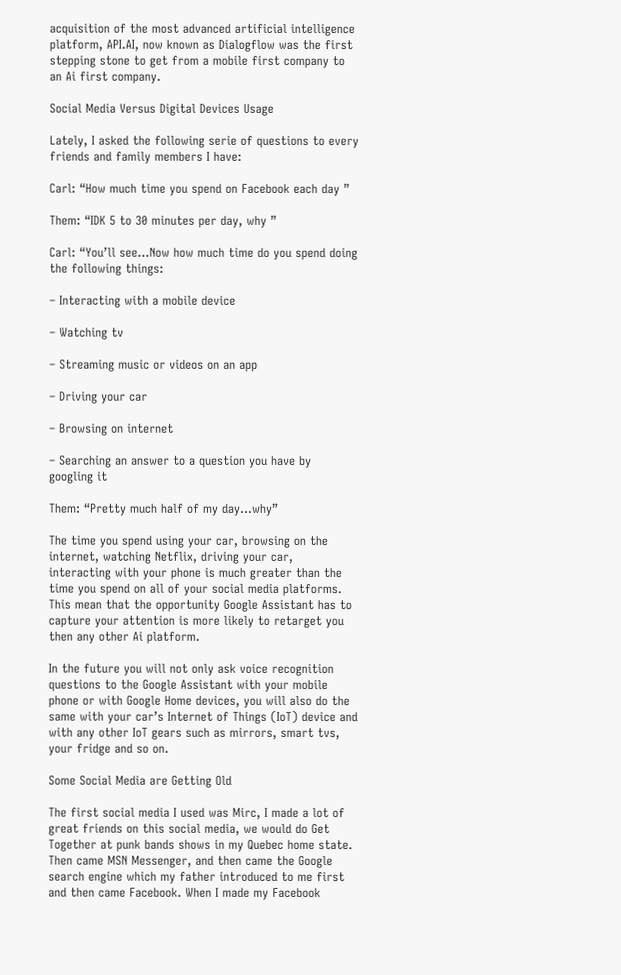acquisition of the most advanced artificial intelligence platform, API.AI, now known as Dialogflow was the first stepping stone to get from a mobile first company to an Ai first company.

Social Media Versus Digital Devices Usage

Lately, I asked the following serie of questions to every friends and family members I have:

Carl: “How much time you spend on Facebook each day ”

Them: “IDK 5 to 30 minutes per day, why ”

Carl: “You’ll see…Now how much time do you spend doing the following things:

– Interacting with a mobile device

– Watching tv

– Streaming music or videos on an app

– Driving your car

– Browsing on internet

– Searching an answer to a question you have by googling it

Them: “Pretty much half of my day…why”

The time you spend using your car, browsing on the internet, watching Netflix, driving your car, interacting with your phone is much greater than the time you spend on all of your social media platforms. This mean that the opportunity Google Assistant has to capture your attention is more likely to retarget you then any other Ai platform.

In the future you will not only ask voice recognition questions to the Google Assistant with your mobile phone or with Google Home devices, you will also do the same with your car’s Internet of Things (IoT) device and with any other IoT gears such as mirrors, smart tvs, your fridge and so on.

Some Social Media are Getting Old

The first social media I used was Mirc, I made a lot of great friends on this social media, we would do Get Together at punk bands shows in my Quebec home state. Then came MSN Messenger, and then came the Google search engine which my father introduced to me first and then came Facebook. When I made my Facebook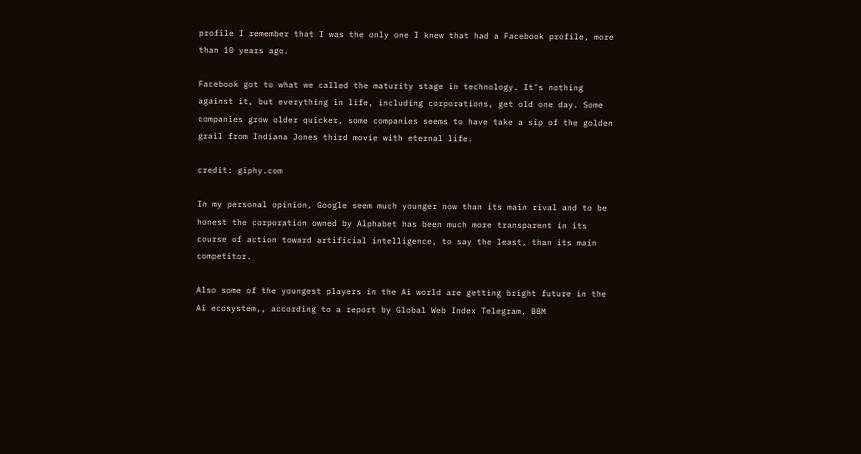profile I remember that I was the only one I knew that had a Facebook profile, more than 10 years ago.

Facebook got to what we called the maturity stage in technology. It’s nothing against it, but everything in life, including corporations, get old one day. Some companies grow older quicker, some companies seems to have take a sip of the golden grail from Indiana Jones third movie with eternal life.

credit: giphy.com

In my personal opinion, Google seem much younger now than its main rival and to be honest the corporation owned by Alphabet has been much more transparent in its course of action toward artificial intelligence, to say the least, than its main competitor.

Also some of the youngest players in the Ai world are getting bright future in the Ai ecosystem,, according to a report by Global Web Index Telegram, BBM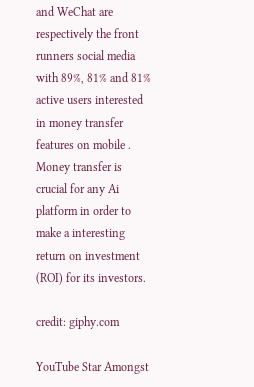and WeChat are respectively the front runners social media with 89%, 81% and 81% active users interested in money transfer features on mobile . Money transfer is crucial for any Ai platform in order to make a interesting return on investment (ROI) for its investors.

credit: giphy.com

YouTube Star Amongst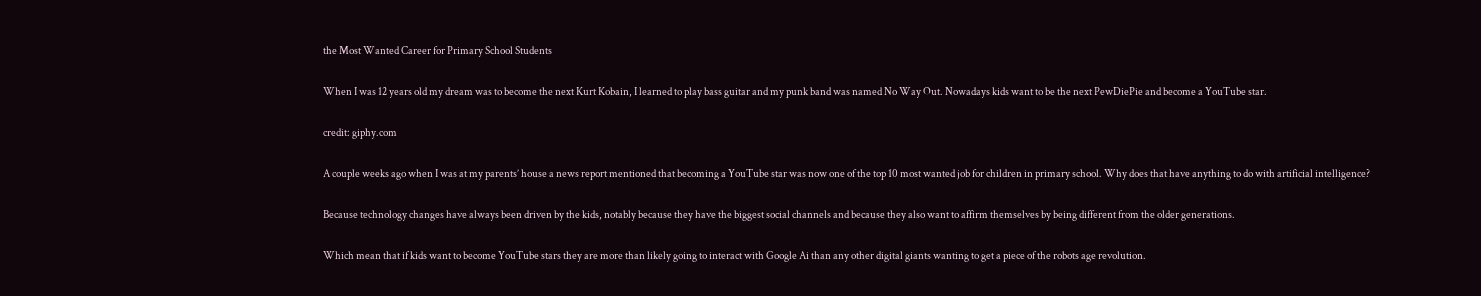the Most Wanted Career for Primary School Students

When I was 12 years old my dream was to become the next Kurt Kobain, I learned to play bass guitar and my punk band was named No Way Out. Nowadays kids want to be the next PewDiePie and become a YouTube star.

credit: giphy.com

A couple weeks ago when I was at my parents’ house a news report mentioned that becoming a YouTube star was now one of the top 10 most wanted job for children in primary school. Why does that have anything to do with artificial intelligence?

Because technology changes have always been driven by the kids, notably because they have the biggest social channels and because they also want to affirm themselves by being different from the older generations.

Which mean that if kids want to become YouTube stars they are more than likely going to interact with Google Ai than any other digital giants wanting to get a piece of the robots age revolution.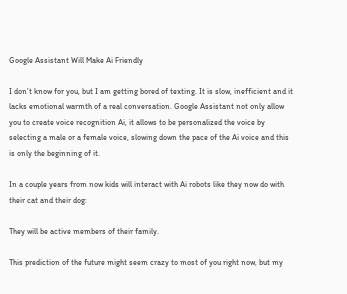Google Assistant Will Make Ai Friendly

I don’t know for you, but I am getting bored of texting. It is slow, inefficient and it lacks emotional warmth of a real conversation. Google Assistant not only allow you to create voice recognition Ai, it allows to be personalized the voice by selecting a male or a female voice, slowing down the pace of the Ai voice and this is only the beginning of it.

In a couple years from now kids will interact with Ai robots like they now do with their cat and their dog:

They will be active members of their family.

This prediction of the future might seem crazy to most of you right now, but my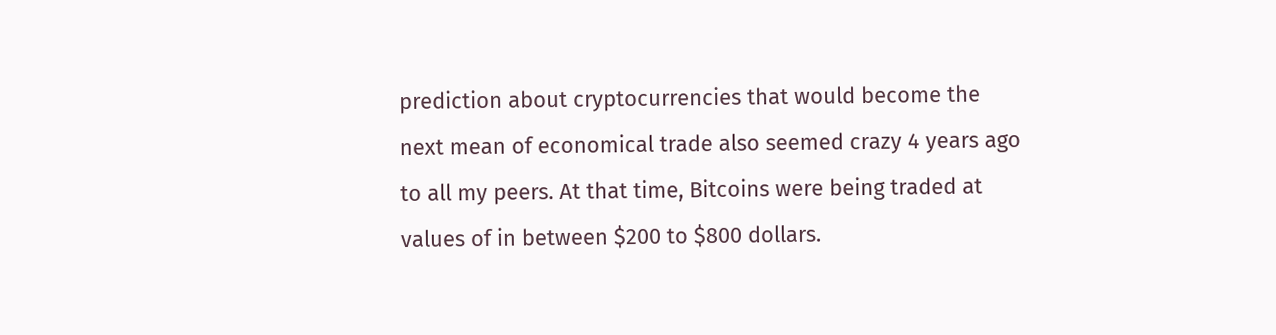prediction about cryptocurrencies that would become the next mean of economical trade also seemed crazy 4 years ago to all my peers. At that time, Bitcoins were being traded at values of in between $200 to $800 dollars.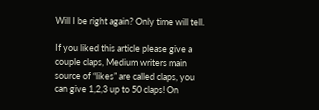Will I be right again? Only time will tell.

If you liked this article please give a couple claps, Medium writers main source of “likes” are called claps, you can give 1,2,3 up to 50 claps! On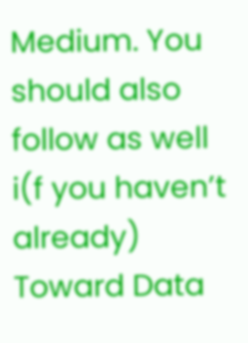Medium. You should also follow as well i(f you haven’t already) Toward Data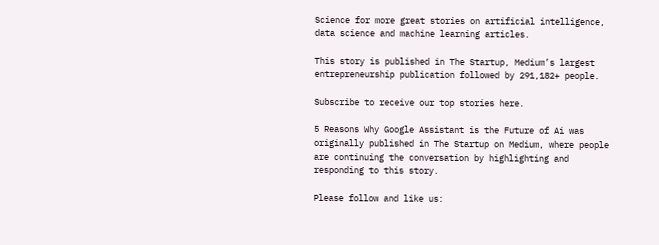Science for more great stories on artificial intelligence, data science and machine learning articles.

This story is published in The Startup, Medium’s largest entrepreneurship publication followed by 291,182+ people.

Subscribe to receive our top stories here.

5 Reasons Why Google Assistant is the Future of Ai was originally published in The Startup on Medium, where people are continuing the conversation by highlighting and responding to this story.

Please follow and like us: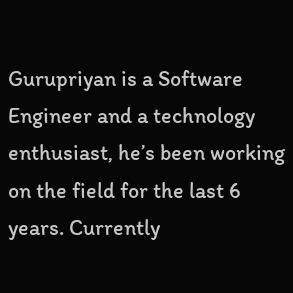Gurupriyan is a Software Engineer and a technology enthusiast, he’s been working on the field for the last 6 years. Currently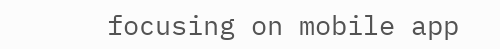focusing on mobile app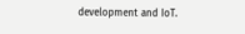development and IoT.